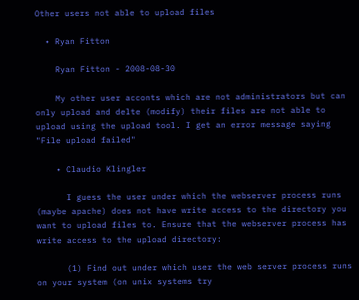Other users not able to upload files

  • Ryan Fitton

    Ryan Fitton - 2008-08-30

    My other user acconts which are not administrators but can only upload and delte (modify) their files are not able to upload using the upload tool. I get an error message saying "File upload failed"

    • Claudio Klingler

      I guess the user under which the webserver process runs (maybe apache) does not have write access to the directory you want to upload files to. Ensure that the webserver process has write access to the upload directory:

      (1) Find out under which user the web server process runs on your system (on unix systems try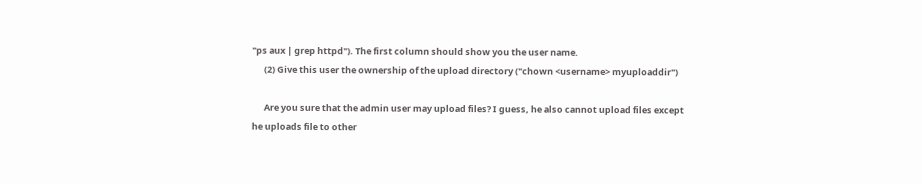"ps aux | grep httpd"). The first column should show you the user name.
      (2) Give this user the ownership of the upload directory ("chown <username> myuploaddir")

      Are you sure that the admin user may upload files? I guess, he also cannot upload files except he uploads file to other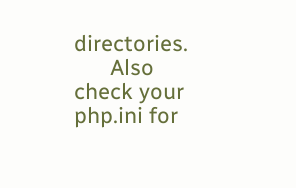directories.
      Also check your php.ini for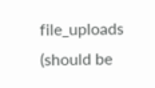file_uploads (should be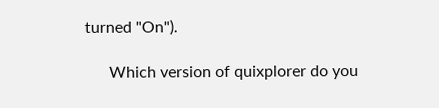turned "On").

      Which version of quixplorer do you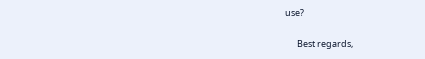use?

      Best regards,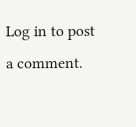Log in to post a comment.